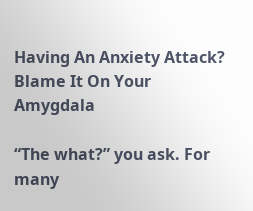Having An Anxiety Attack? Blame It On Your Amygdala

“The what?” you ask. For many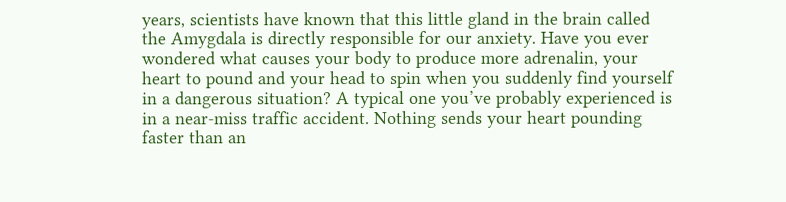years, scientists have known that this little gland in the brain called the Amygdala is directly responsible for our anxiety. Have you ever wondered what causes your body to produce more adrenalin, your heart to pound and your head to spin when you suddenly find yourself in a dangerous situation? A typical one you’ve probably experienced is in a near-miss traffic accident. Nothing sends your heart pounding faster than an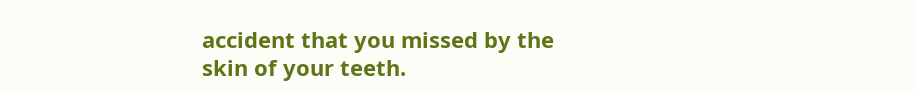accident that you missed by the skin of your teeth.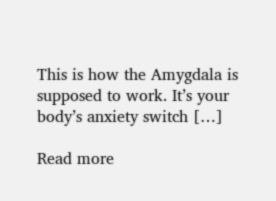This is how the Amygdala is supposed to work. It’s your body’s anxiety switch […]

Read more